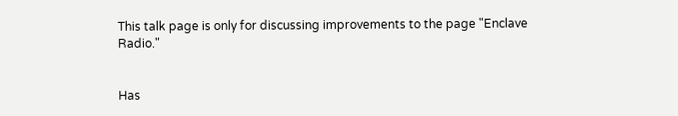This talk page is only for discussing improvements to the page "Enclave Radio."


Has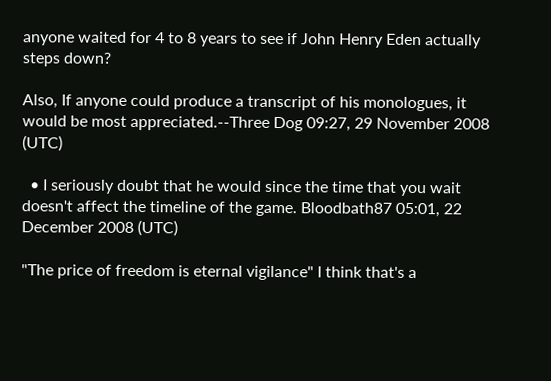anyone waited for 4 to 8 years to see if John Henry Eden actually steps down?

Also, If anyone could produce a transcript of his monologues, it would be most appreciated.--Three Dog 09:27, 29 November 2008 (UTC)

  • I seriously doubt that he would since the time that you wait doesn't affect the timeline of the game. Bloodbath87 05:01, 22 December 2008 (UTC)

"The price of freedom is eternal vigilance" I think that's a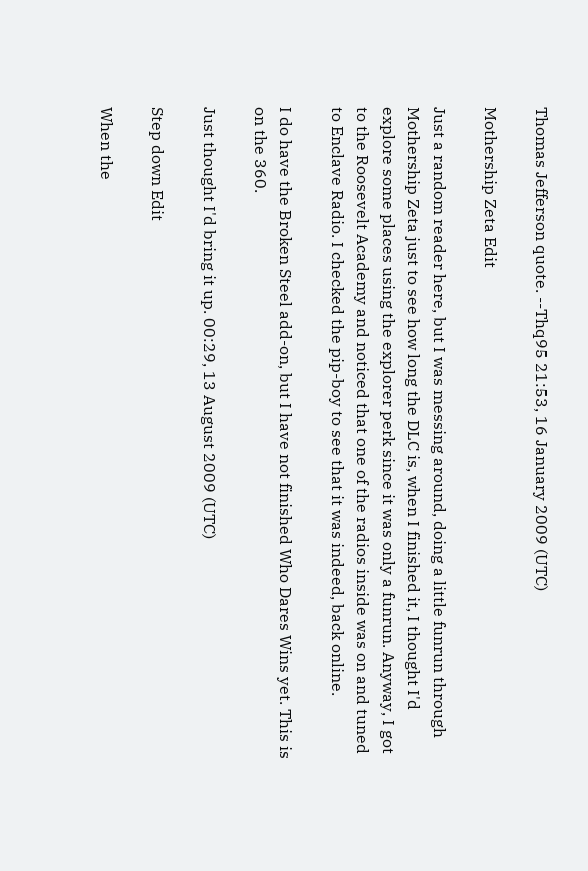Thomas Jefferson quote. --Thq95 21:53, 16 January 2009 (UTC)

Mothership Zeta Edit

Just a random reader here, but I was messing around, doing a little funrun through Mothership Zeta just to see how long the DLC is, when I finished it, I thought I'd explore some places using the explorer perk since it was only a funrun. Anyway, I got to the Roosevelt Academy and noticed that one of the radios inside was on and tuned to Enclave Radio. I checked the pip-boy to see that it was indeed, back online.

I do have the Broken Steel add-on, but I have not finished Who Dares Wins yet. This is on the 360.

Just thought I'd bring it up. 00:29, 13 August 2009 (UTC)

Step down Edit

When the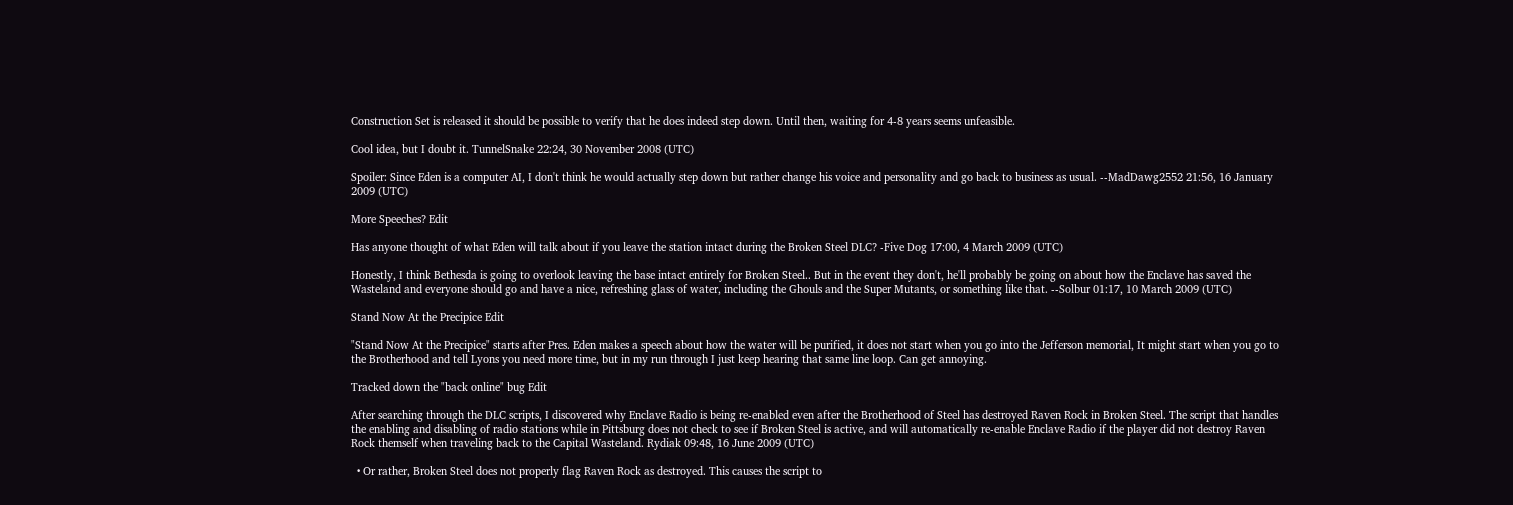Construction Set is released it should be possible to verify that he does indeed step down. Until then, waiting for 4-8 years seems unfeasible.

Cool idea, but I doubt it. TunnelSnake 22:24, 30 November 2008 (UTC)

Spoiler: Since Eden is a computer AI, I don't think he would actually step down but rather change his voice and personality and go back to business as usual. --MadDawg2552 21:56, 16 January 2009 (UTC)

More Speeches? Edit

Has anyone thought of what Eden will talk about if you leave the station intact during the Broken Steel DLC? -Five Dog 17:00, 4 March 2009 (UTC)

Honestly, I think Bethesda is going to overlook leaving the base intact entirely for Broken Steel.. But in the event they don't, he'll probably be going on about how the Enclave has saved the Wasteland and everyone should go and have a nice, refreshing glass of water, including the Ghouls and the Super Mutants, or something like that. --Solbur 01:17, 10 March 2009 (UTC)

Stand Now At the Precipice Edit

"Stand Now At the Precipice" starts after Pres. Eden makes a speech about how the water will be purified, it does not start when you go into the Jefferson memorial, It might start when you go to the Brotherhood and tell Lyons you need more time, but in my run through I just keep hearing that same line loop. Can get annoying.

Tracked down the "back online" bug Edit

After searching through the DLC scripts, I discovered why Enclave Radio is being re-enabled even after the Brotherhood of Steel has destroyed Raven Rock in Broken Steel. The script that handles the enabling and disabling of radio stations while in Pittsburg does not check to see if Broken Steel is active, and will automatically re-enable Enclave Radio if the player did not destroy Raven Rock themself when traveling back to the Capital Wasteland. Rydiak 09:48, 16 June 2009 (UTC)

  • Or rather, Broken Steel does not properly flag Raven Rock as destroyed. This causes the script to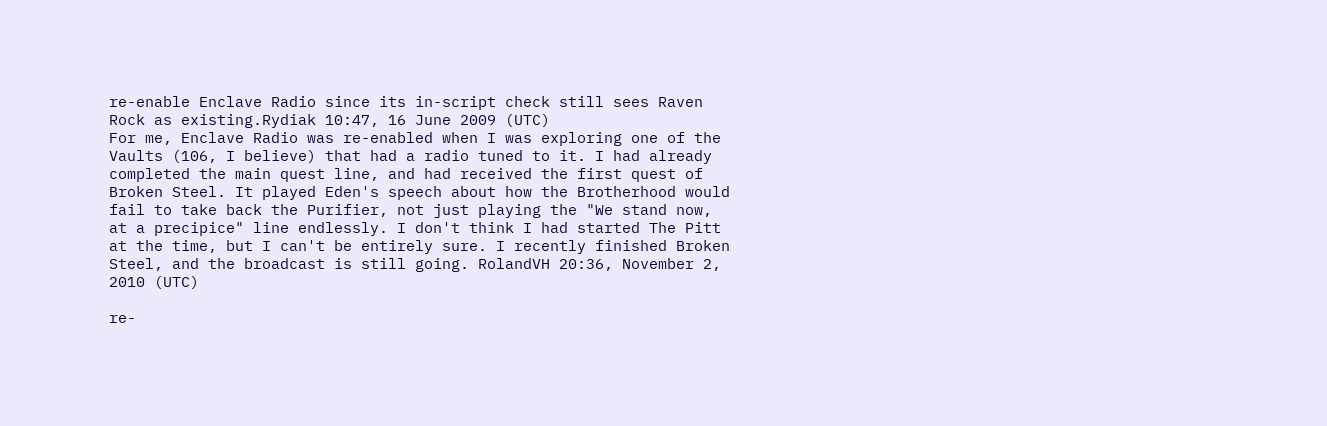re-enable Enclave Radio since its in-script check still sees Raven Rock as existing.Rydiak 10:47, 16 June 2009 (UTC)
For me, Enclave Radio was re-enabled when I was exploring one of the Vaults (106, I believe) that had a radio tuned to it. I had already completed the main quest line, and had received the first quest of Broken Steel. It played Eden's speech about how the Brotherhood would fail to take back the Purifier, not just playing the "We stand now, at a precipice" line endlessly. I don't think I had started The Pitt at the time, but I can't be entirely sure. I recently finished Broken Steel, and the broadcast is still going. RolandVH 20:36, November 2, 2010 (UTC)

re-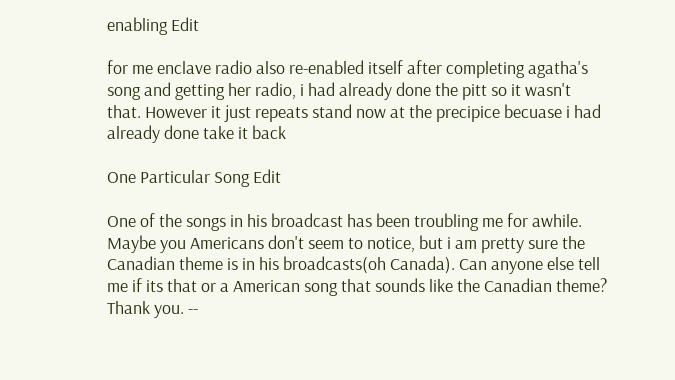enabling Edit

for me enclave radio also re-enabled itself after completing agatha's song and getting her radio, i had already done the pitt so it wasn't that. However it just repeats stand now at the precipice becuase i had already done take it back

One Particular Song Edit

One of the songs in his broadcast has been troubling me for awhile. Maybe you Americans don't seem to notice, but i am pretty sure the Canadian theme is in his broadcasts(oh Canada). Can anyone else tell me if its that or a American song that sounds like the Canadian theme? Thank you. --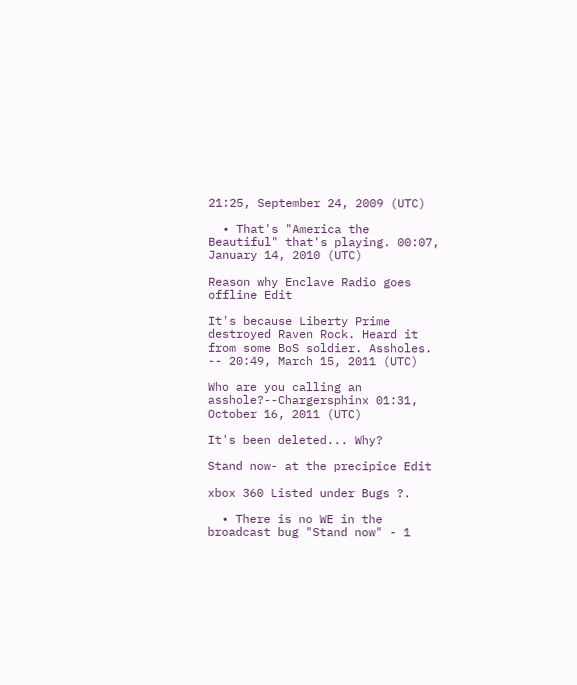21:25, September 24, 2009 (UTC)

  • That's "America the Beautiful" that's playing. 00:07, January 14, 2010 (UTC)

Reason why Enclave Radio goes offline Edit

It's because Liberty Prime destroyed Raven Rock. Heard it from some BoS soldier. Assholes. -- 20:49, March 15, 2011 (UTC)

Who are you calling an asshole?--Chargersphinx 01:31, October 16, 2011 (UTC)

It's been deleted... Why?

Stand now- at the precipice Edit

xbox 360 Listed under Bugs ?.

  • There is no WE in the broadcast bug "Stand now" - 1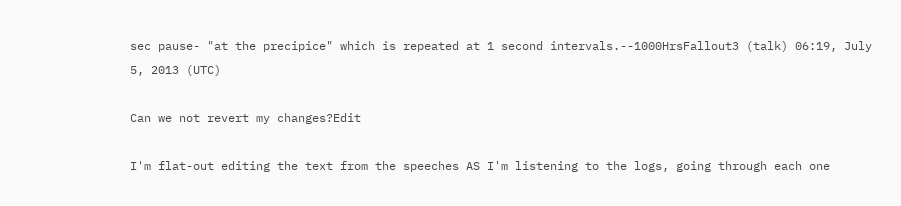sec pause- "at the precipice" which is repeated at 1 second intervals.--1000HrsFallout3 (talk) 06:19, July 5, 2013 (UTC)

Can we not revert my changes?Edit

I'm flat-out editing the text from the speeches AS I'm listening to the logs, going through each one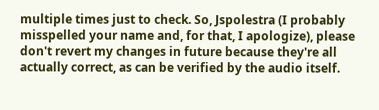multiple times just to check. So, Jspolestra (I probably misspelled your name and, for that, I apologize), please don't revert my changes in future because they're all actually correct, as can be verified by the audio itself.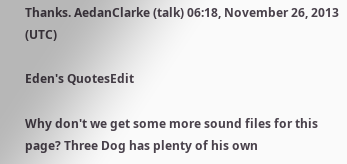Thanks. AedanClarke (talk) 06:18, November 26, 2013 (UTC)

Eden's QuotesEdit

Why don't we get some more sound files for this page? Three Dog has plenty of his own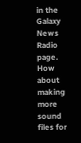in the Galaxy News Radio page. How about making more sound files for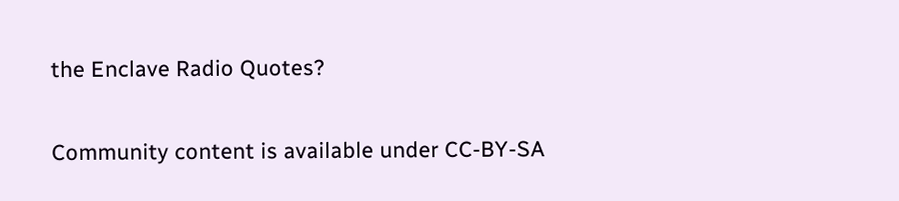the Enclave Radio Quotes?

Community content is available under CC-BY-SA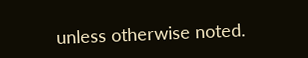unless otherwise noted.